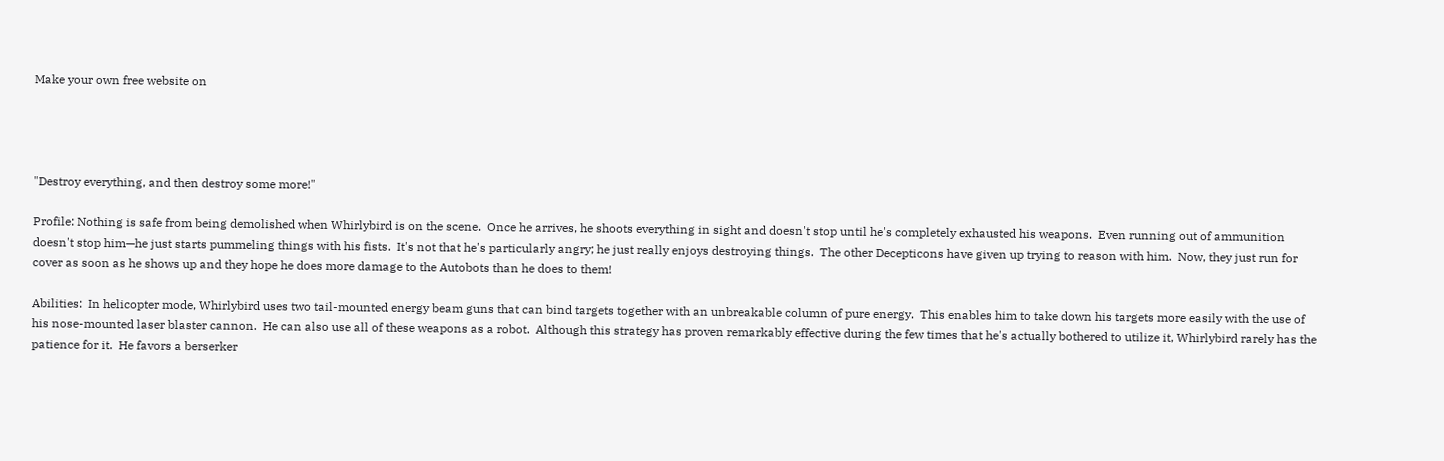Make your own free website on




"Destroy everything, and then destroy some more!"

Profile: Nothing is safe from being demolished when Whirlybird is on the scene.  Once he arrives, he shoots everything in sight and doesn't stop until he's completely exhausted his weapons.  Even running out of ammunition doesn't stop him—he just starts pummeling things with his fists.  It's not that he's particularly angry; he just really enjoys destroying things.  The other Decepticons have given up trying to reason with him.  Now, they just run for cover as soon as he shows up and they hope he does more damage to the Autobots than he does to them!

Abilities:  In helicopter mode, Whirlybird uses two tail-mounted energy beam guns that can bind targets together with an unbreakable column of pure energy.  This enables him to take down his targets more easily with the use of his nose-mounted laser blaster cannon.  He can also use all of these weapons as a robot.  Although this strategy has proven remarkably effective during the few times that he's actually bothered to utilize it, Whirlybird rarely has the patience for it.  He favors a berserker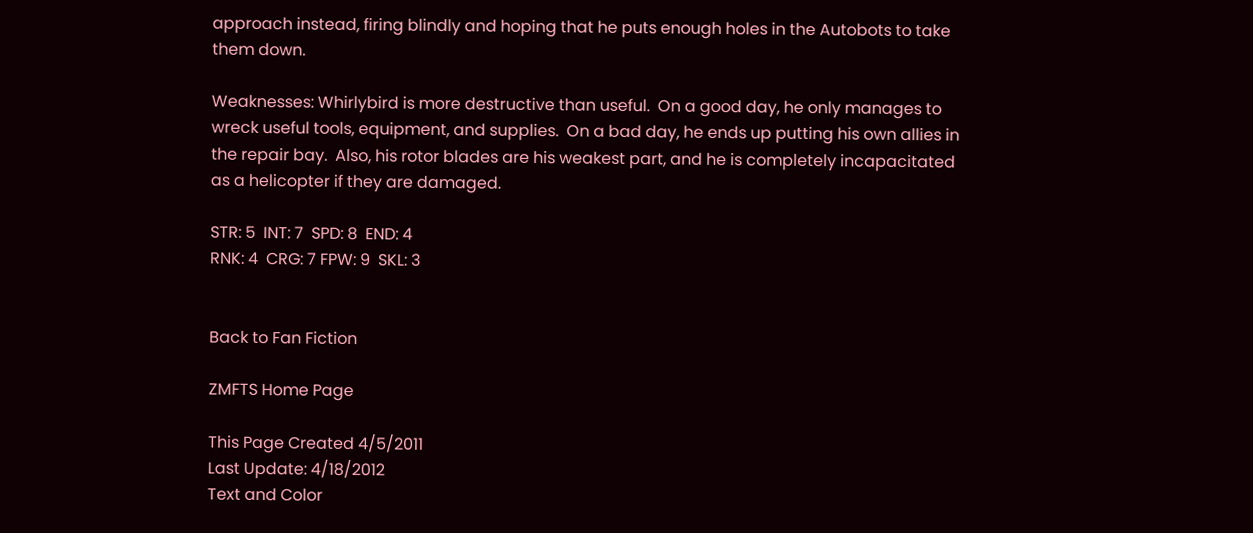approach instead, firing blindly and hoping that he puts enough holes in the Autobots to take them down.

Weaknesses: Whirlybird is more destructive than useful.  On a good day, he only manages to wreck useful tools, equipment, and supplies.  On a bad day, he ends up putting his own allies in the repair bay.  Also, his rotor blades are his weakest part, and he is completely incapacitated as a helicopter if they are damaged.

STR: 5  INT: 7  SPD: 8  END: 4
RNK: 4  CRG: 7 FPW: 9  SKL: 3


Back to Fan Fiction

ZMFTS Home Page

This Page Created 4/5/2011
Last Update: 4/18/2012
Text and Color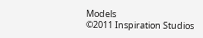Models
©2011 Inspiration Studios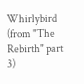Whirlybird (from "The Rebirth" part 3)